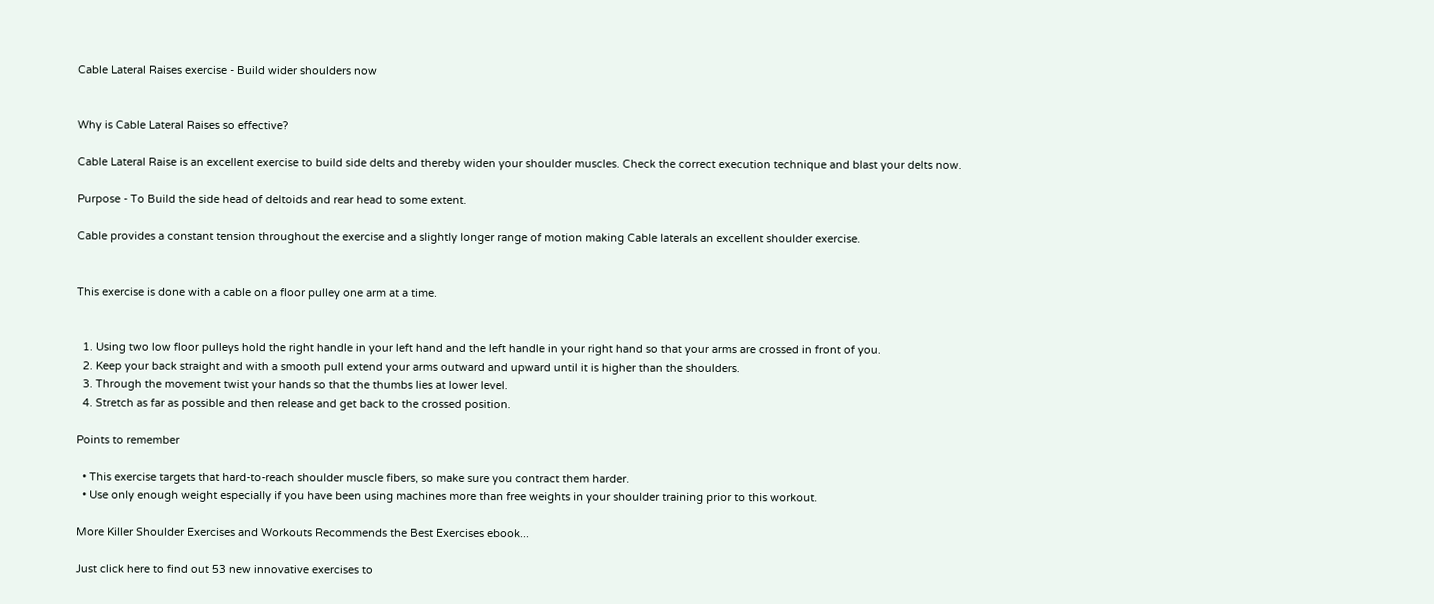Cable Lateral Raises exercise - Build wider shoulders now


Why is Cable Lateral Raises so effective?

Cable Lateral Raise is an excellent exercise to build side delts and thereby widen your shoulder muscles. Check the correct execution technique and blast your delts now.

Purpose - To Build the side head of deltoids and rear head to some extent.

Cable provides a constant tension throughout the exercise and a slightly longer range of motion making Cable laterals an excellent shoulder exercise.


This exercise is done with a cable on a floor pulley one arm at a time.


  1. Using two low floor pulleys hold the right handle in your left hand and the left handle in your right hand so that your arms are crossed in front of you.
  2. Keep your back straight and with a smooth pull extend your arms outward and upward until it is higher than the shoulders.
  3. Through the movement twist your hands so that the thumbs lies at lower level.
  4. Stretch as far as possible and then release and get back to the crossed position.

Points to remember

  • This exercise targets that hard-to-reach shoulder muscle fibers, so make sure you contract them harder.
  • Use only enough weight especially if you have been using machines more than free weights in your shoulder training prior to this workout.

More Killer Shoulder Exercises and Workouts Recommends the Best Exercises ebook...

Just click here to find out 53 new innovative exercises to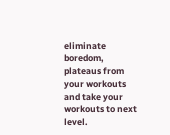eliminate boredom, plateaus from your workouts and take your workouts to next level.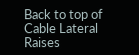Back to top of Cable Lateral Raises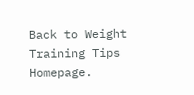Back to Weight Training Tips Homepage.